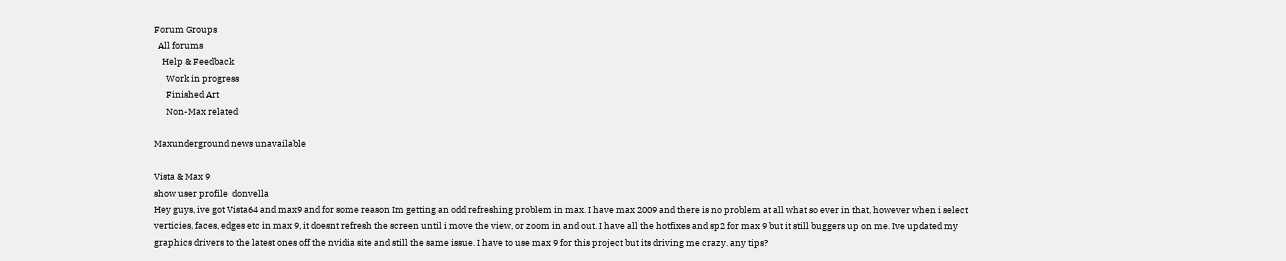Forum Groups
  All forums
    Help & Feedback
      Work in progress
      Finished Art
      Non-Max related

Maxunderground news unavailable

Vista & Max 9
show user profile  donvella
Hey guys, ive got Vista64 and max9 and for some reason Im getting an odd refreshing problem in max. I have max 2009 and there is no problem at all what so ever in that, however when i select verticies, faces, edges etc in max 9, it doesnt refresh the screen until i move the view, or zoom in and out. I have all the hotfixes and sp2 for max 9 but it still buggers up on me. Ive updated my graphics drivers to the latest ones off the nvidia site and still the same issue. I have to use max 9 for this project but its driving me crazy. any tips?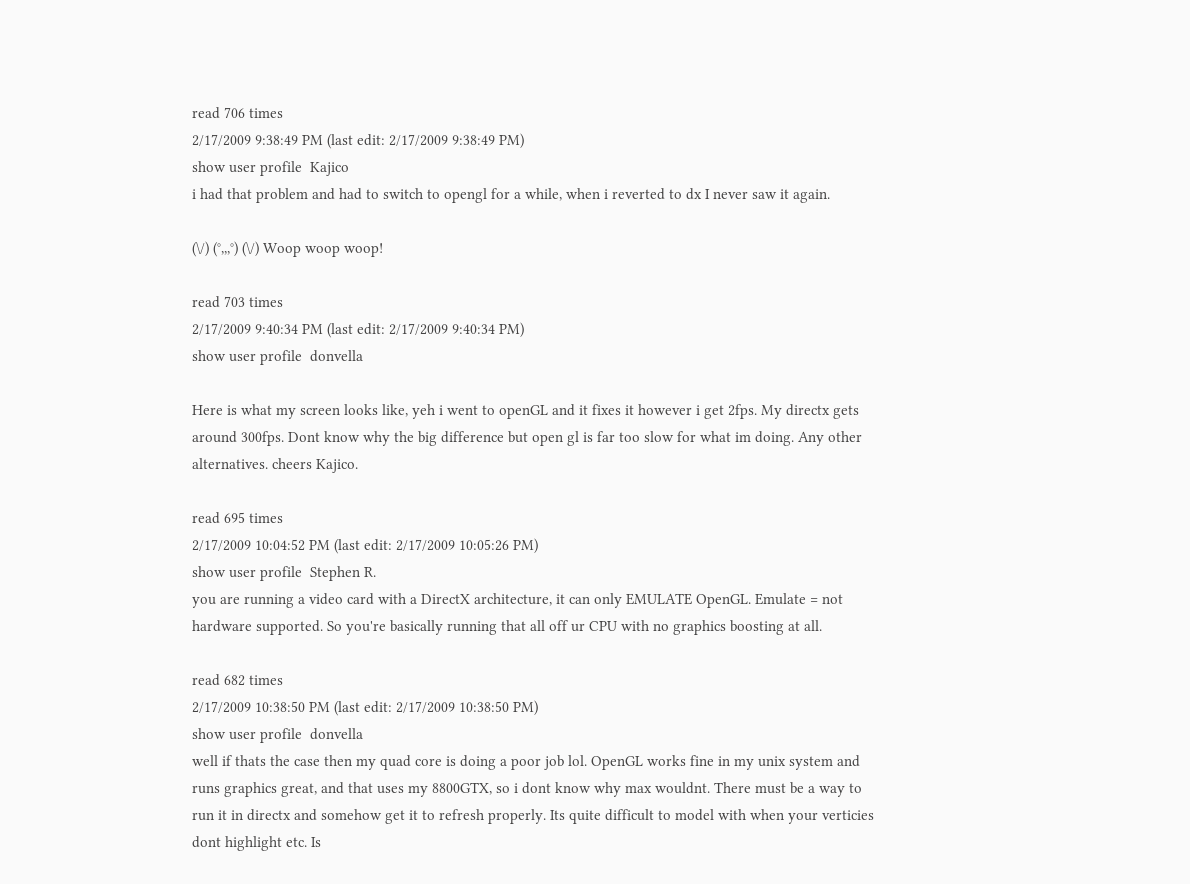read 706 times
2/17/2009 9:38:49 PM (last edit: 2/17/2009 9:38:49 PM)
show user profile  Kajico
i had that problem and had to switch to opengl for a while, when i reverted to dx I never saw it again.

(\/) (°,,,°) (\/) Woop woop woop!

read 703 times
2/17/2009 9:40:34 PM (last edit: 2/17/2009 9:40:34 PM)
show user profile  donvella

Here is what my screen looks like, yeh i went to openGL and it fixes it however i get 2fps. My directx gets around 300fps. Dont know why the big difference but open gl is far too slow for what im doing. Any other alternatives. cheers Kajico.

read 695 times
2/17/2009 10:04:52 PM (last edit: 2/17/2009 10:05:26 PM)
show user profile  Stephen R.
you are running a video card with a DirectX architecture, it can only EMULATE OpenGL. Emulate = not hardware supported. So you're basically running that all off ur CPU with no graphics boosting at all.

read 682 times
2/17/2009 10:38:50 PM (last edit: 2/17/2009 10:38:50 PM)
show user profile  donvella
well if thats the case then my quad core is doing a poor job lol. OpenGL works fine in my unix system and runs graphics great, and that uses my 8800GTX, so i dont know why max wouldnt. There must be a way to run it in directx and somehow get it to refresh properly. Its quite difficult to model with when your verticies dont highlight etc. Is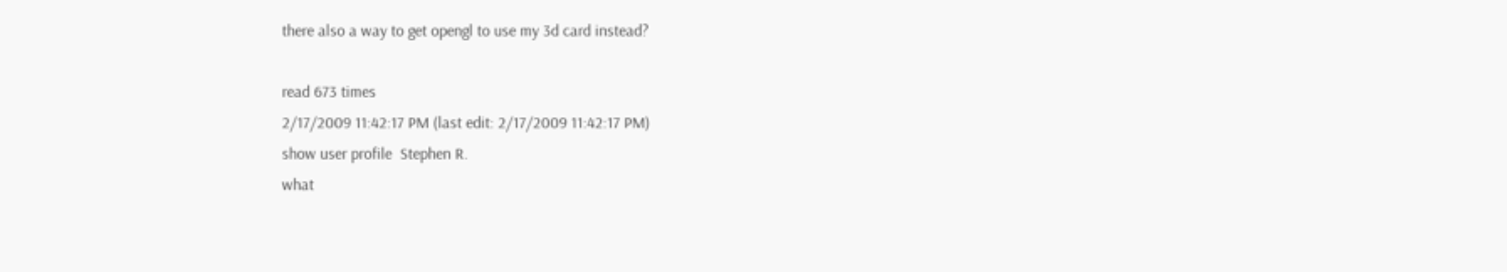there also a way to get opengl to use my 3d card instead?

read 673 times
2/17/2009 11:42:17 PM (last edit: 2/17/2009 11:42:17 PM)
show user profile  Stephen R.
what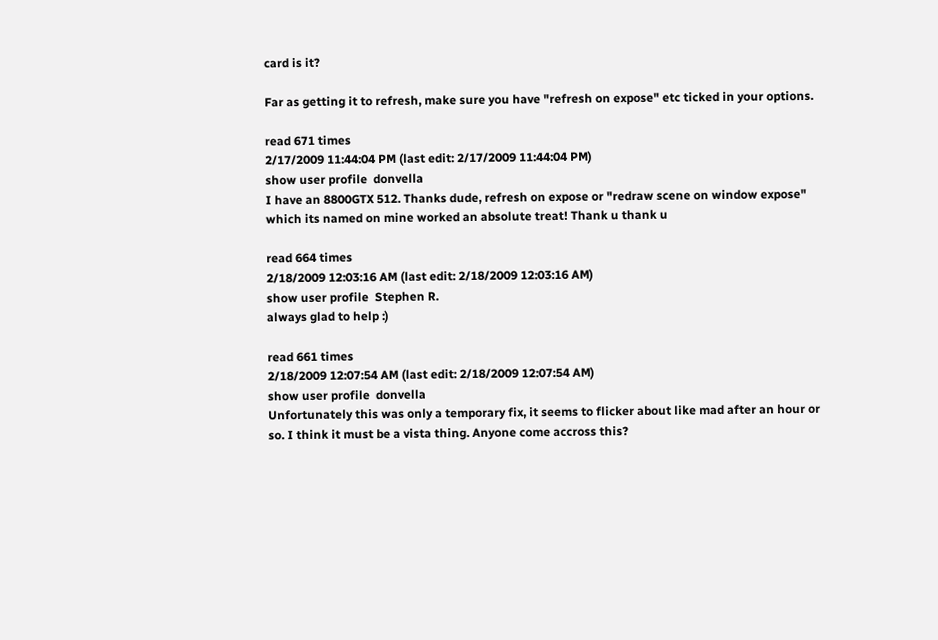card is it?

Far as getting it to refresh, make sure you have "refresh on expose" etc ticked in your options.

read 671 times
2/17/2009 11:44:04 PM (last edit: 2/17/2009 11:44:04 PM)
show user profile  donvella
I have an 8800GTX 512. Thanks dude, refresh on expose or "redraw scene on window expose" which its named on mine worked an absolute treat! Thank u thank u

read 664 times
2/18/2009 12:03:16 AM (last edit: 2/18/2009 12:03:16 AM)
show user profile  Stephen R.
always glad to help :)

read 661 times
2/18/2009 12:07:54 AM (last edit: 2/18/2009 12:07:54 AM)
show user profile  donvella
Unfortunately this was only a temporary fix, it seems to flicker about like mad after an hour or so. I think it must be a vista thing. Anyone come accross this?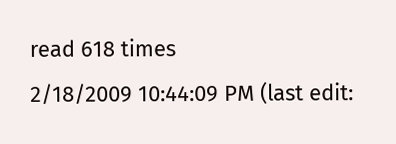read 618 times
2/18/2009 10:44:09 PM (last edit: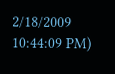2/18/2009 10:44:09 PM)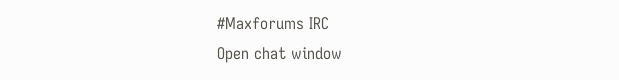#Maxforums IRC
Open chat window